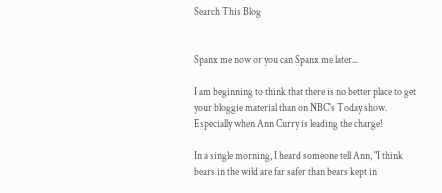Search This Blog


Spanx me now or you can Spanx me later...

I am beginning to think that there is no better place to get your bloggie material than on NBC's Today show. Especially when Ann Curry is leading the charge!

In a single morning, I heard someone tell Ann, "I think bears in the wild are far safer than bears kept in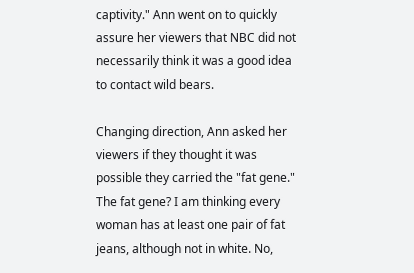captivity." Ann went on to quickly assure her viewers that NBC did not necessarily think it was a good idea to contact wild bears.

Changing direction, Ann asked her viewers if they thought it was possible they carried the "fat gene." The fat gene? I am thinking every woman has at least one pair of fat jeans, although not in white. No,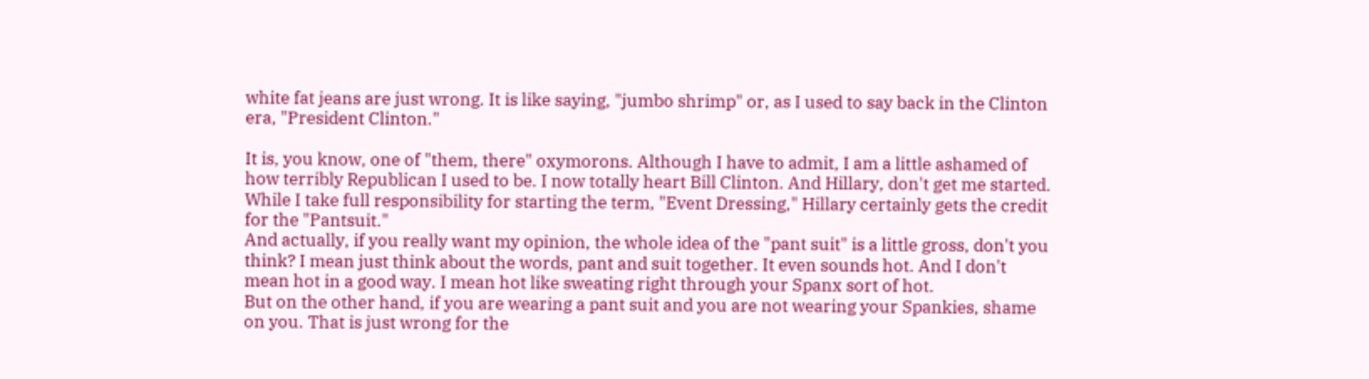white fat jeans are just wrong. It is like saying, "jumbo shrimp" or, as I used to say back in the Clinton era, "President Clinton."

It is, you know, one of "them, there" oxymorons. Although I have to admit, I am a little ashamed of how terribly Republican I used to be. I now totally heart Bill Clinton. And Hillary, don't get me started. While I take full responsibility for starting the term, "Event Dressing," Hillary certainly gets the credit for the "Pantsuit."
And actually, if you really want my opinion, the whole idea of the "pant suit" is a little gross, don't you think? I mean just think about the words, pant and suit together. It even sounds hot. And I don't mean hot in a good way. I mean hot like sweating right through your Spanx sort of hot.
But on the other hand, if you are wearing a pant suit and you are not wearing your Spankies, shame on you. That is just wrong for the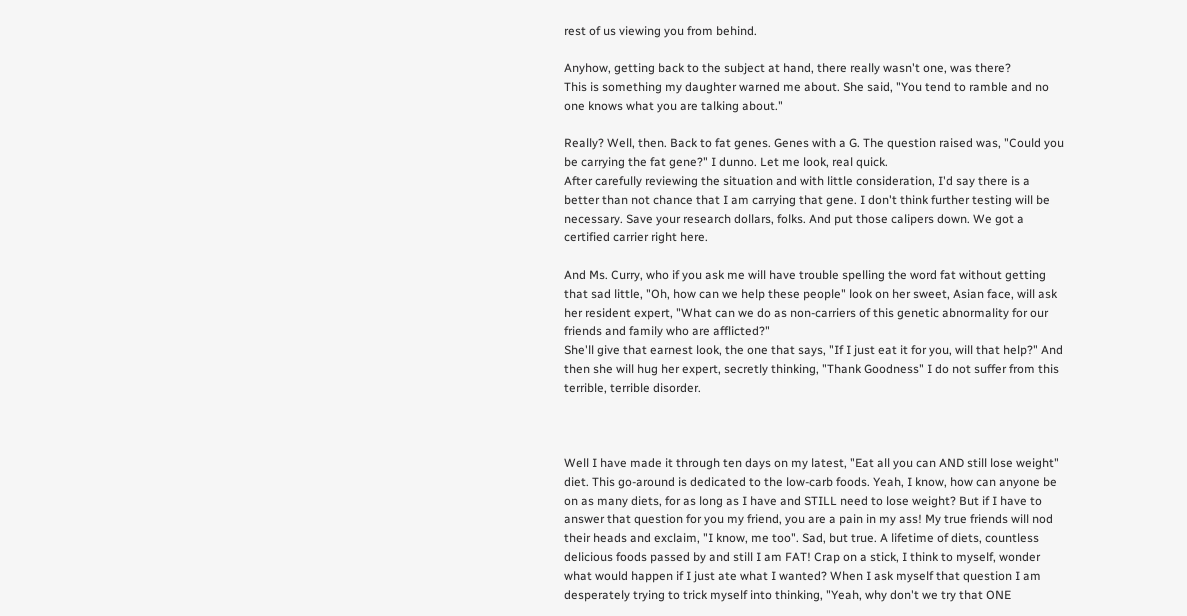rest of us viewing you from behind.

Anyhow, getting back to the subject at hand, there really wasn't one, was there?
This is something my daughter warned me about. She said, "You tend to ramble and no one knows what you are talking about."

Really? Well, then. Back to fat genes. Genes with a G. The question raised was, "Could you be carrying the fat gene?" I dunno. Let me look, real quick.
After carefully reviewing the situation and with little consideration, I'd say there is a better than not chance that I am carrying that gene. I don't think further testing will be necessary. Save your research dollars, folks. And put those calipers down. We got a certified carrier right here.

And Ms. Curry, who if you ask me will have trouble spelling the word fat without getting that sad little, "Oh, how can we help these people" look on her sweet, Asian face, will ask her resident expert, "What can we do as non-carriers of this genetic abnormality for our friends and family who are afflicted?"
She'll give that earnest look, the one that says, "If I just eat it for you, will that help?" And then she will hug her expert, secretly thinking, "Thank Goodness" I do not suffer from this terrible, terrible disorder.



Well I have made it through ten days on my latest, "Eat all you can AND still lose weight" diet. This go-around is dedicated to the low-carb foods. Yeah, I know, how can anyone be on as many diets, for as long as I have and STILL need to lose weight? But if I have to answer that question for you my friend, you are a pain in my ass! My true friends will nod their heads and exclaim, "I know, me too". Sad, but true. A lifetime of diets, countless delicious foods passed by and still I am FAT! Crap on a stick, I think to myself, wonder what would happen if I just ate what I wanted? When I ask myself that question I am desperately trying to trick myself into thinking, "Yeah, why don't we try that ONE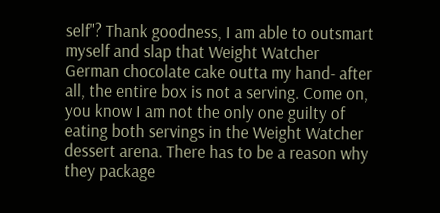self"? Thank goodness, I am able to outsmart myself and slap that Weight Watcher German chocolate cake outta my hand- after all, the entire box is not a serving. Come on, you know I am not the only one guilty of eating both servings in the Weight Watcher dessert arena. There has to be a reason why they package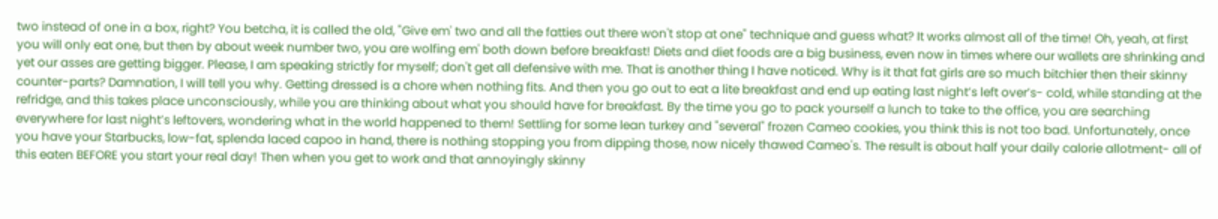two instead of one in a box, right? You betcha, it is called the old, "Give em' two and all the fatties out there won't stop at one" technique and guess what? It works almost all of the time! Oh, yeah, at first you will only eat one, but then by about week number two, you are wolfing em' both down before breakfast! Diets and diet foods are a big business, even now in times where our wallets are shrinking and yet our asses are getting bigger. Please, I am speaking strictly for myself; don't get all defensive with me. That is another thing I have noticed. Why is it that fat girls are so much bitchier then their skinny counter-parts? Damnation, I will tell you why. Getting dressed is a chore when nothing fits. And then you go out to eat a lite breakfast and end up eating last night’s left over’s- cold, while standing at the refridge, and this takes place unconsciously, while you are thinking about what you should have for breakfast. By the time you go to pack yourself a lunch to take to the office, you are searching everywhere for last night’s leftovers, wondering what in the world happened to them! Settling for some lean turkey and "several" frozen Cameo cookies, you think this is not too bad. Unfortunately, once you have your Starbucks, low-fat, splenda laced capoo in hand, there is nothing stopping you from dipping those, now nicely thawed Cameo's. The result is about half your daily calorie allotment- all of this eaten BEFORE you start your real day! Then when you get to work and that annoyingly skinny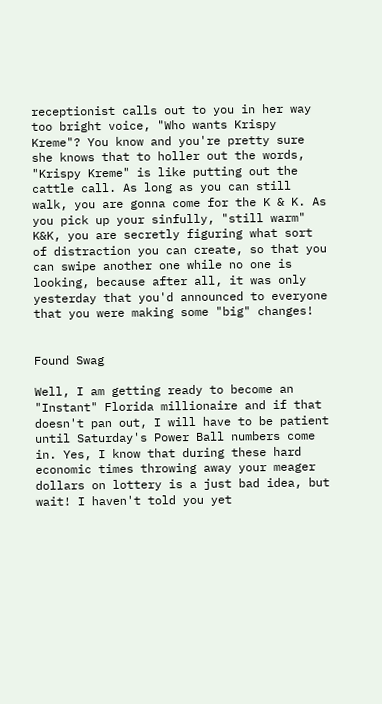receptionist calls out to you in her way too bright voice, "Who wants Krispy Kreme"? You know and you're pretty sure she knows that to holler out the words, "Krispy Kreme" is like putting out the cattle call. As long as you can still walk, you are gonna come for the K & K. As you pick up your sinfully, "still warm" K&K, you are secretly figuring what sort of distraction you can create, so that you can swipe another one while no one is looking, because after all, it was only yesterday that you'd announced to everyone that you were making some "big" changes!


Found Swag

Well, I am getting ready to become an "Instant" Florida millionaire and if that doesn't pan out, I will have to be patient until Saturday's Power Ball numbers come in. Yes, I know that during these hard economic times throwing away your meager dollars on lottery is a just bad idea, but wait! I haven't told you yet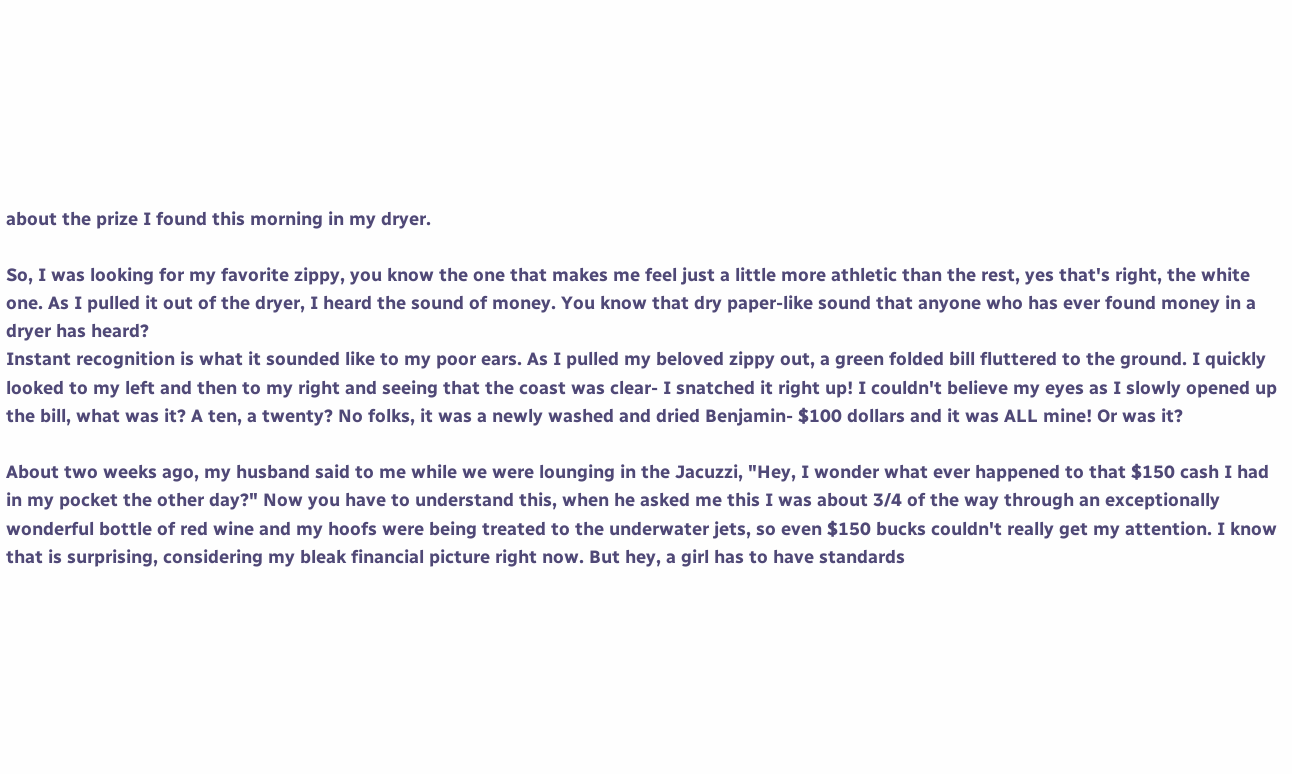about the prize I found this morning in my dryer.

So, I was looking for my favorite zippy, you know the one that makes me feel just a little more athletic than the rest, yes that's right, the white one. As I pulled it out of the dryer, I heard the sound of money. You know that dry paper-like sound that anyone who has ever found money in a dryer has heard?
Instant recognition is what it sounded like to my poor ears. As I pulled my beloved zippy out, a green folded bill fluttered to the ground. I quickly looked to my left and then to my right and seeing that the coast was clear- I snatched it right up! I couldn't believe my eyes as I slowly opened up the bill, what was it? A ten, a twenty? No folks, it was a newly washed and dried Benjamin- $100 dollars and it was ALL mine! Or was it?

About two weeks ago, my husband said to me while we were lounging in the Jacuzzi, "Hey, I wonder what ever happened to that $150 cash I had in my pocket the other day?" Now you have to understand this, when he asked me this I was about 3/4 of the way through an exceptionally wonderful bottle of red wine and my hoofs were being treated to the underwater jets, so even $150 bucks couldn't really get my attention. I know that is surprising, considering my bleak financial picture right now. But hey, a girl has to have standards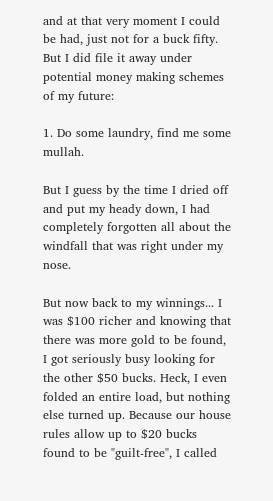and at that very moment I could be had, just not for a buck fifty.
But I did file it away under potential money making schemes of my future:

1. Do some laundry, find me some mullah.

But I guess by the time I dried off and put my heady down, I had completely forgotten all about the windfall that was right under my nose.

But now back to my winnings... I was $100 richer and knowing that there was more gold to be found, I got seriously busy looking for the other $50 bucks. Heck, I even folded an entire load, but nothing else turned up. Because our house rules allow up to $20 bucks found to be "guilt-free", I called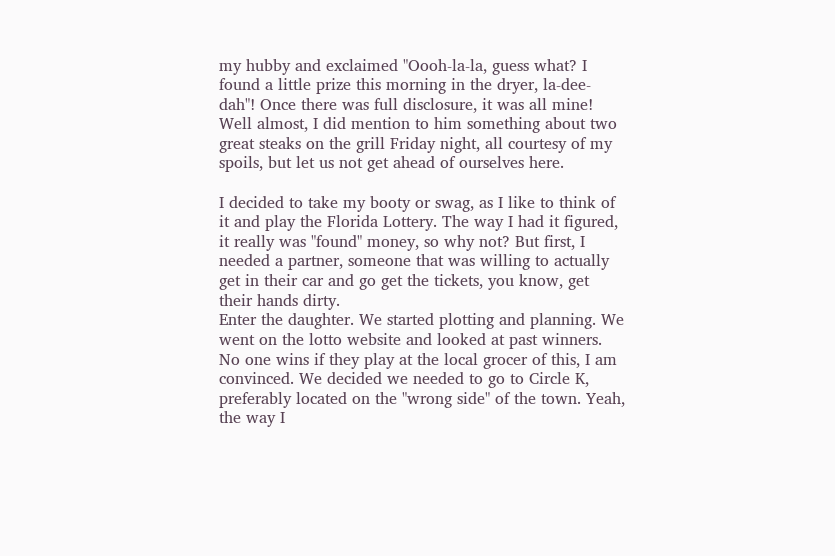my hubby and exclaimed "Oooh-la-la, guess what? I found a little prize this morning in the dryer, la-dee-dah"! Once there was full disclosure, it was all mine! Well almost, I did mention to him something about two great steaks on the grill Friday night, all courtesy of my spoils, but let us not get ahead of ourselves here.

I decided to take my booty or swag, as I like to think of it and play the Florida Lottery. The way I had it figured, it really was "found" money, so why not? But first, I needed a partner, someone that was willing to actually get in their car and go get the tickets, you know, get their hands dirty.
Enter the daughter. We started plotting and planning. We went on the lotto website and looked at past winners. No one wins if they play at the local grocer of this, I am convinced. We decided we needed to go to Circle K, preferably located on the "wrong side" of the town. Yeah, the way I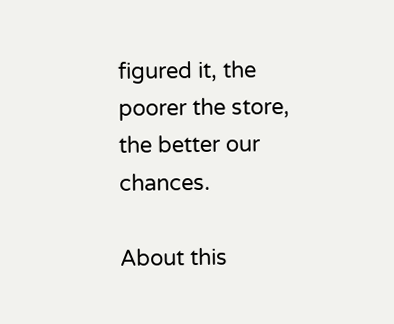figured it, the poorer the store, the better our chances.

About this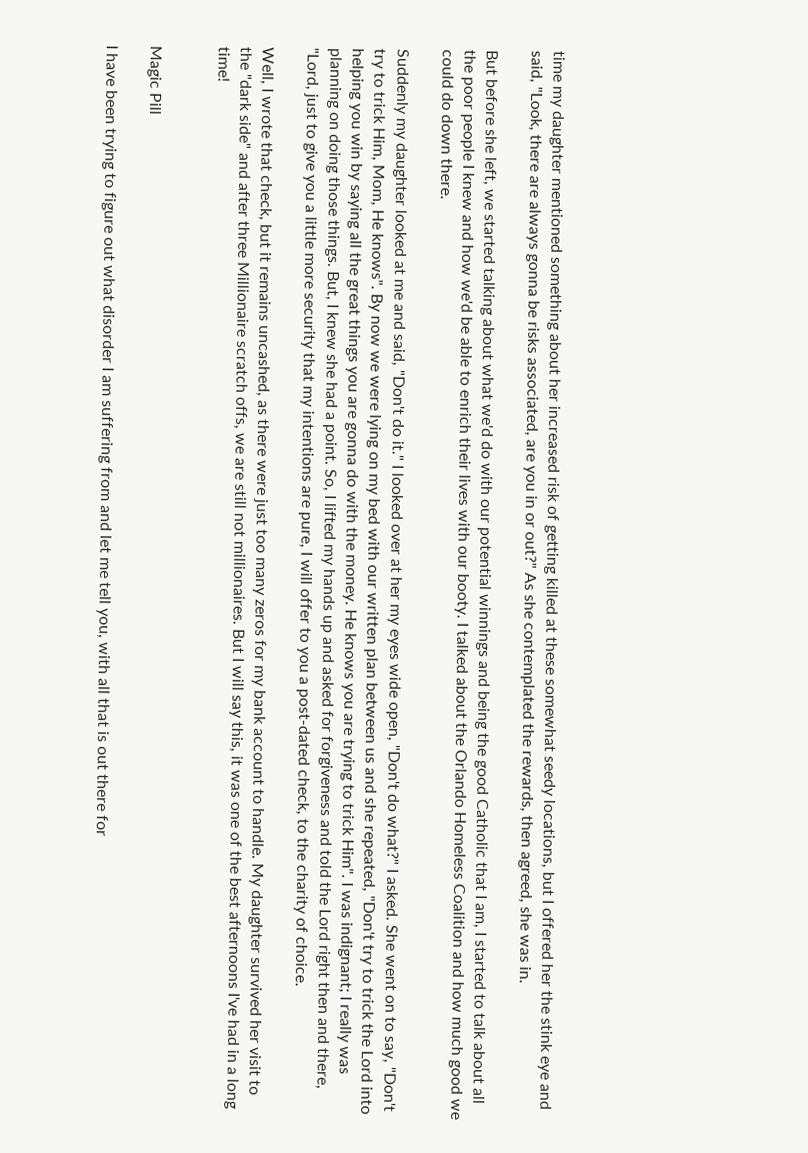time my daughter mentioned something about her increased risk of getting killed at these somewhat seedy locations, but I offered her the stink eye and said, "Look, there are always gonna be risks associated, are you in or out?" As she contemplated the rewards, then agreed, she was in.

But before she left, we started talking about what we'd do with our potential winnings and being the good Catholic that I am, I started to talk about all the poor people I knew and how we'd be able to enrich their lives with our booty. I talked about the Orlando Homeless Coalition and how much good we could do down there.

Suddenly my daughter looked at me and said, "Don't do it." I looked over at her my eyes wide open, "Don't do what?" I asked. She went on to say, "Don't try to trick Him, Mom, He knows". By now we were lying on my bed with our written plan between us and she repeated, "Don't try to trick the Lord into helping you win by saying all the great things you are gonna do with the money. He knows you are trying to trick Him". I was indignant; I really was planning on doing those things. But, I knew she had a point. So, I lifted my hands up and asked for forgiveness and told the Lord right then and there, "Lord, just to give you a little more security that my intentions are pure, I will offer to you a post-dated check, to the charity of choice.

Well, I wrote that check, but it remains uncashed, as there were just too many zeros for my bank account to handle. My daughter survived her visit to the "dark side" and after three Millionaire scratch offs, we are still not millionaires. But I will say this, it was one of the best afternoons I've had in a long time!


Magic Pill

I have been trying to figure out what disorder I am suffering from and let me tell you, with all that is out there for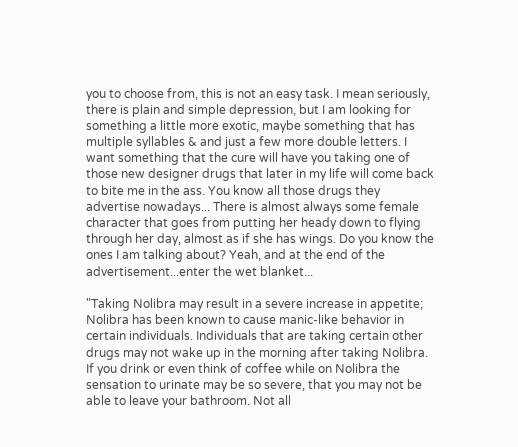you to choose from, this is not an easy task. I mean seriously, there is plain and simple depression, but I am looking for something a little more exotic, maybe something that has multiple syllables & and just a few more double letters. I want something that the cure will have you taking one of those new designer drugs that later in my life will come back to bite me in the ass. You know all those drugs they advertise nowadays... There is almost always some female character that goes from putting her heady down to flying through her day, almost as if she has wings. Do you know the ones I am talking about? Yeah, and at the end of the advertisement...enter the wet blanket...

"Taking Nolibra may result in a severe increase in appetite; Nolibra has been known to cause manic-like behavior in certain individuals. Individuals that are taking certain other drugs may not wake up in the morning after taking Nolibra. If you drink or even think of coffee while on Nolibra the sensation to urinate may be so severe, that you may not be able to leave your bathroom. Not all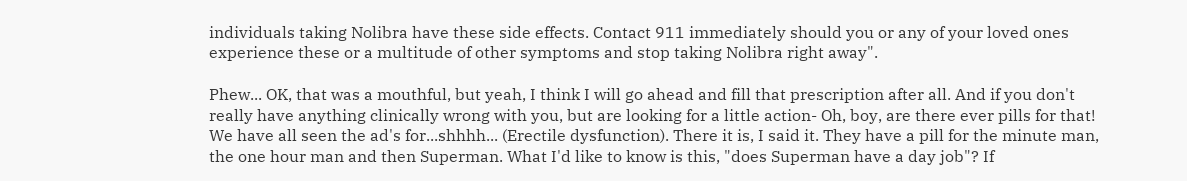individuals taking Nolibra have these side effects. Contact 911 immediately should you or any of your loved ones experience these or a multitude of other symptoms and stop taking Nolibra right away".

Phew... OK, that was a mouthful, but yeah, I think I will go ahead and fill that prescription after all. And if you don't really have anything clinically wrong with you, but are looking for a little action- Oh, boy, are there ever pills for that! We have all seen the ad's for...shhhh... (Erectile dysfunction). There it is, I said it. They have a pill for the minute man, the one hour man and then Superman. What I'd like to know is this, "does Superman have a day job"? If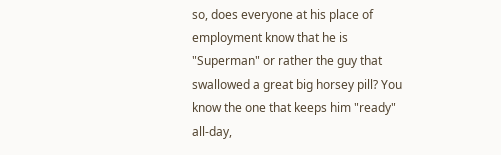so, does everyone at his place of employment know that he is "Superman" or rather the guy that swallowed a great big horsey pill? You know the one that keeps him "ready" all-day,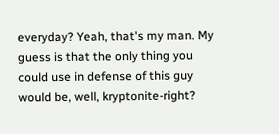everyday? Yeah, that's my man. My guess is that the only thing you could use in defense of this guy would be, well, kryptonite-right?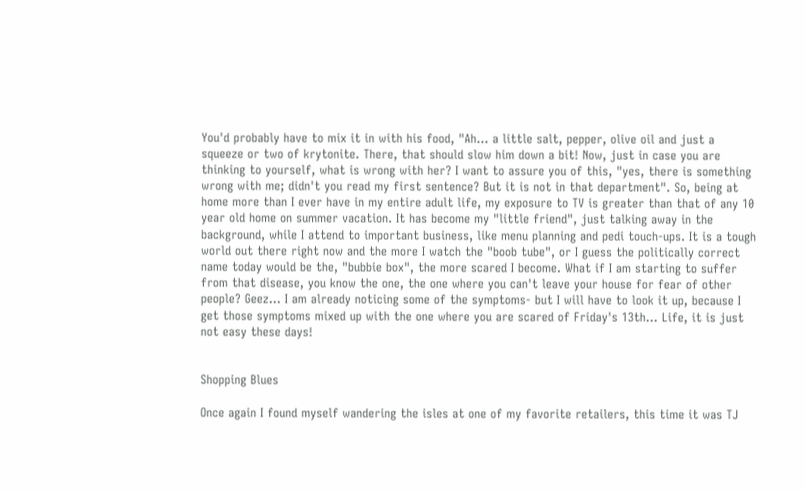You'd probably have to mix it in with his food, "Ah... a little salt, pepper, olive oil and just a squeeze or two of krytonite. There, that should slow him down a bit! Now, just in case you are thinking to yourself, what is wrong with her? I want to assure you of this, "yes, there is something wrong with me; didn't you read my first sentence? But it is not in that department". So, being at home more than I ever have in my entire adult life, my exposure to TV is greater than that of any 10 year old home on summer vacation. It has become my "little friend", just talking away in the background, while I attend to important business, like menu planning and pedi touch-ups. It is a tough world out there right now and the more I watch the "boob tube", or I guess the politically correct name today would be the, "bubbie box", the more scared I become. What if I am starting to suffer from that disease, you know the one, the one where you can't leave your house for fear of other people? Geez... I am already noticing some of the symptoms- but I will have to look it up, because I get those symptoms mixed up with the one where you are scared of Friday's 13th... Life, it is just not easy these days!


Shopping Blues

Once again I found myself wandering the isles at one of my favorite retailers, this time it was TJ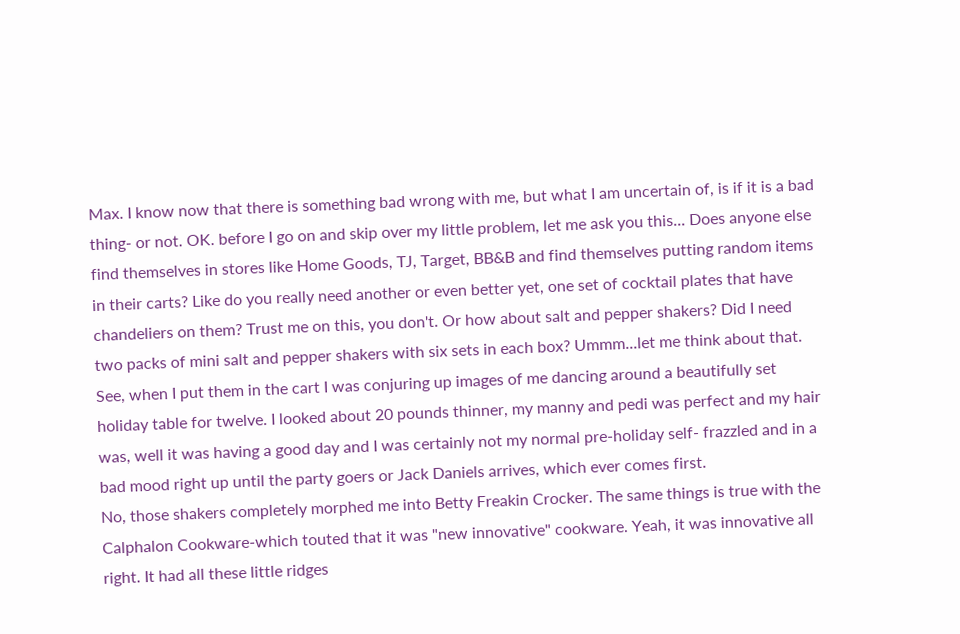Max. I know now that there is something bad wrong with me, but what I am uncertain of, is if it is a bad thing- or not. OK. before I go on and skip over my little problem, let me ask you this... Does anyone else find themselves in stores like Home Goods, TJ, Target, BB&B and find themselves putting random items in their carts? Like do you really need another or even better yet, one set of cocktail plates that have chandeliers on them? Trust me on this, you don't. Or how about salt and pepper shakers? Did I need two packs of mini salt and pepper shakers with six sets in each box? Ummm...let me think about that. See, when I put them in the cart I was conjuring up images of me dancing around a beautifully set holiday table for twelve. I looked about 20 pounds thinner, my manny and pedi was perfect and my hair was, well it was having a good day and I was certainly not my normal pre-holiday self- frazzled and in a bad mood right up until the party goers or Jack Daniels arrives, which ever comes first.
No, those shakers completely morphed me into Betty Freakin Crocker. The same things is true with the Calphalon Cookware-which touted that it was "new innovative" cookware. Yeah, it was innovative all right. It had all these little ridges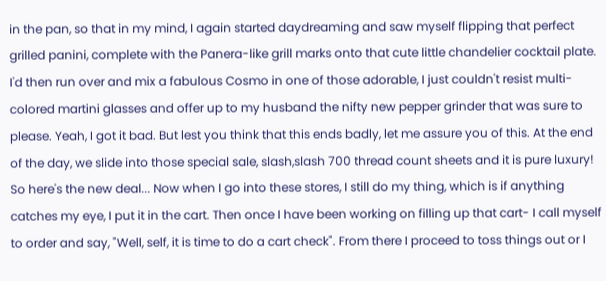in the pan, so that in my mind, I again started daydreaming and saw myself flipping that perfect grilled panini, complete with the Panera-like grill marks onto that cute little chandelier cocktail plate. I'd then run over and mix a fabulous Cosmo in one of those adorable, I just couldn't resist multi-colored martini glasses and offer up to my husband the nifty new pepper grinder that was sure to please. Yeah, I got it bad. But lest you think that this ends badly, let me assure you of this. At the end of the day, we slide into those special sale, slash,slash 700 thread count sheets and it is pure luxury! So here's the new deal... Now when I go into these stores, I still do my thing, which is if anything catches my eye, I put it in the cart. Then once I have been working on filling up that cart- I call myself to order and say, "Well, self, it is time to do a cart check". From there I proceed to toss things out or I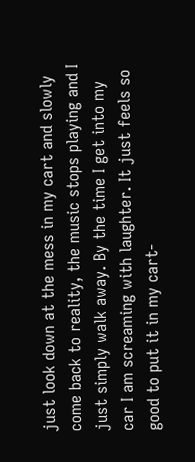just look down at the mess in my cart and slowly come back to reality, the music stops playing and I just simply walk away. By the time I get into my car I am screaming with laughter. It just feels so good to put it in my cart-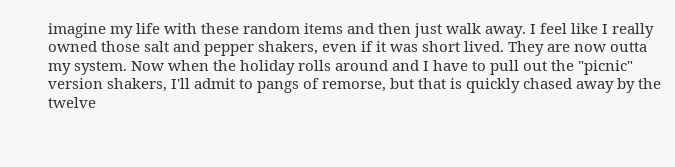imagine my life with these random items and then just walk away. I feel like I really owned those salt and pepper shakers, even if it was short lived. They are now outta my system. Now when the holiday rolls around and I have to pull out the "picnic" version shakers, I'll admit to pangs of remorse, but that is quickly chased away by the twelve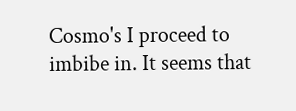Cosmo's I proceed to imbibe in. It seems that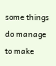some things do manage to make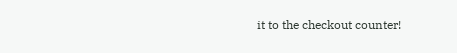it to the checkout counter!